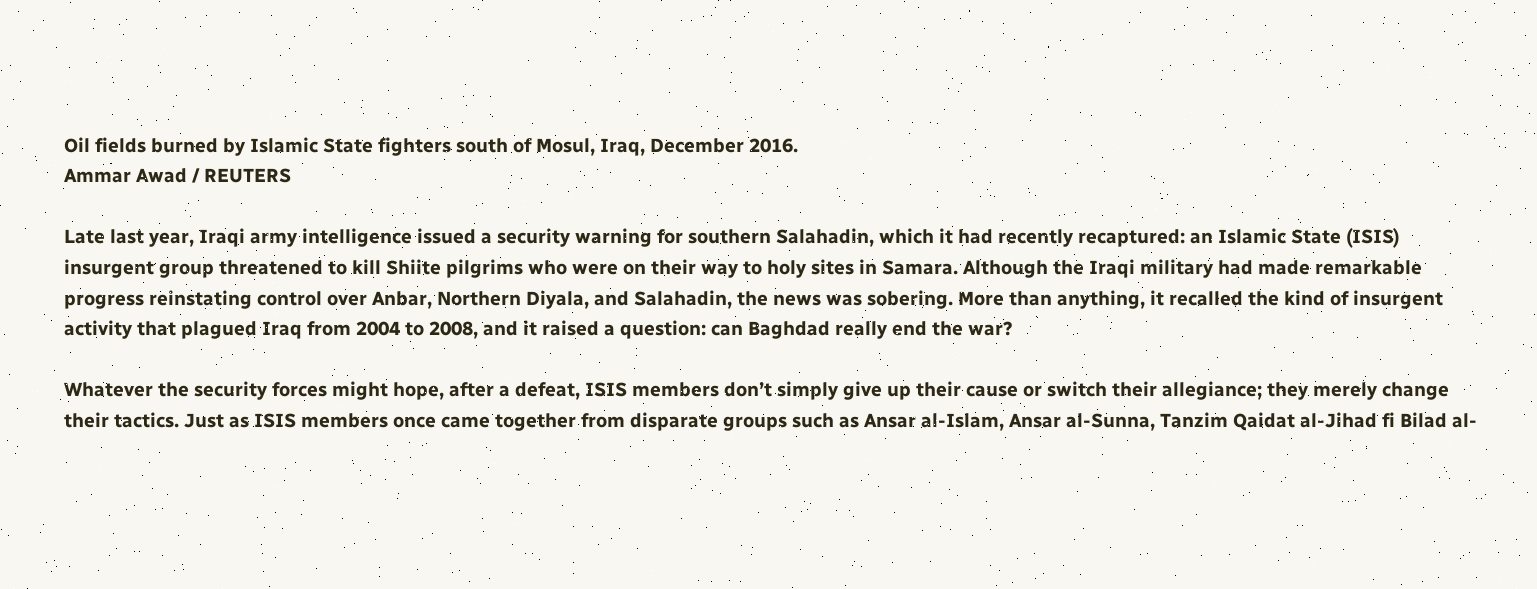Oil fields burned by Islamic State fighters south of Mosul, Iraq, December 2016.
Ammar Awad / REUTERS

Late last year, Iraqi army intelligence issued a security warning for southern Salahadin, which it had recently recaptured: an Islamic State (ISIS) insurgent group threatened to kill Shiite pilgrims who were on their way to holy sites in Samara. Although the Iraqi military had made remarkable progress reinstating control over Anbar, Northern Diyala, and Salahadin, the news was sobering. More than anything, it recalled the kind of insurgent activity that plagued Iraq from 2004 to 2008, and it raised a question: can Baghdad really end the war?

Whatever the security forces might hope, after a defeat, ISIS members don’t simply give up their cause or switch their allegiance; they merely change their tactics. Just as ISIS members once came together from disparate groups such as Ansar al-Islam, Ansar al-Sunna, Tanzim Qaidat al-Jihad fi Bilad al-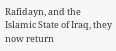Rafidayn, and the Islamic State of Iraq, they now return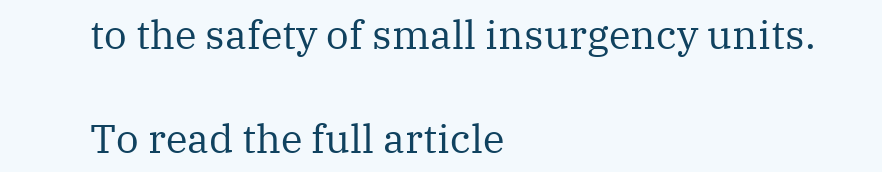to the safety of small insurgency units.

To read the full article